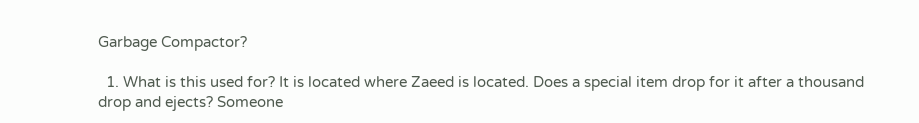Garbage Compactor?

  1. What is this used for? It is located where Zaeed is located. Does a special item drop for it after a thousand drop and ejects? Someone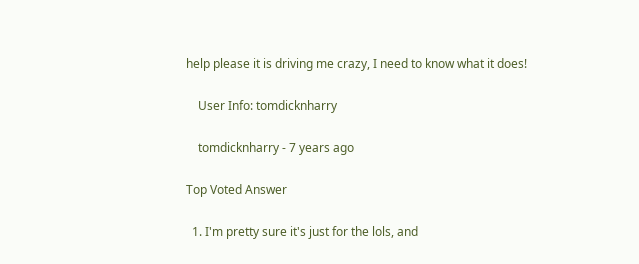help please it is driving me crazy, I need to know what it does!

    User Info: tomdicknharry

    tomdicknharry - 7 years ago

Top Voted Answer

  1. I'm pretty sure it's just for the lols, and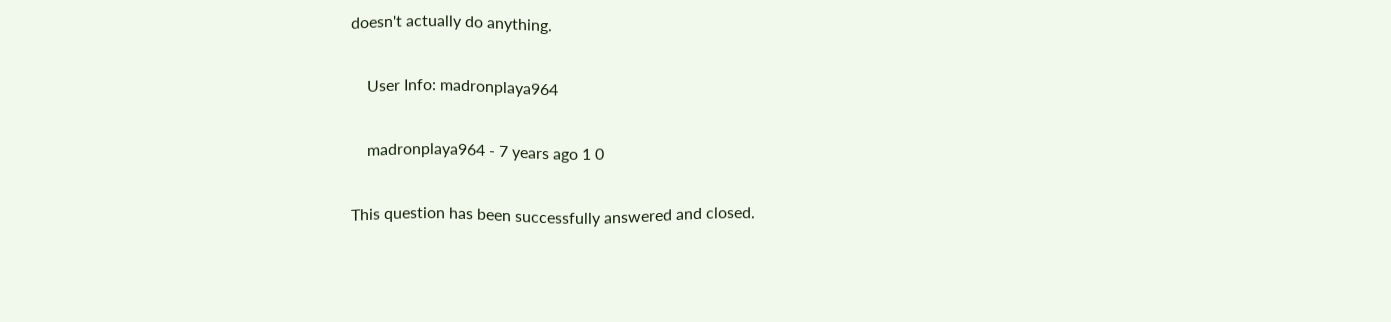doesn't actually do anything.

    User Info: madronplaya964

    madronplaya964 - 7 years ago 1 0

This question has been successfully answered and closed.